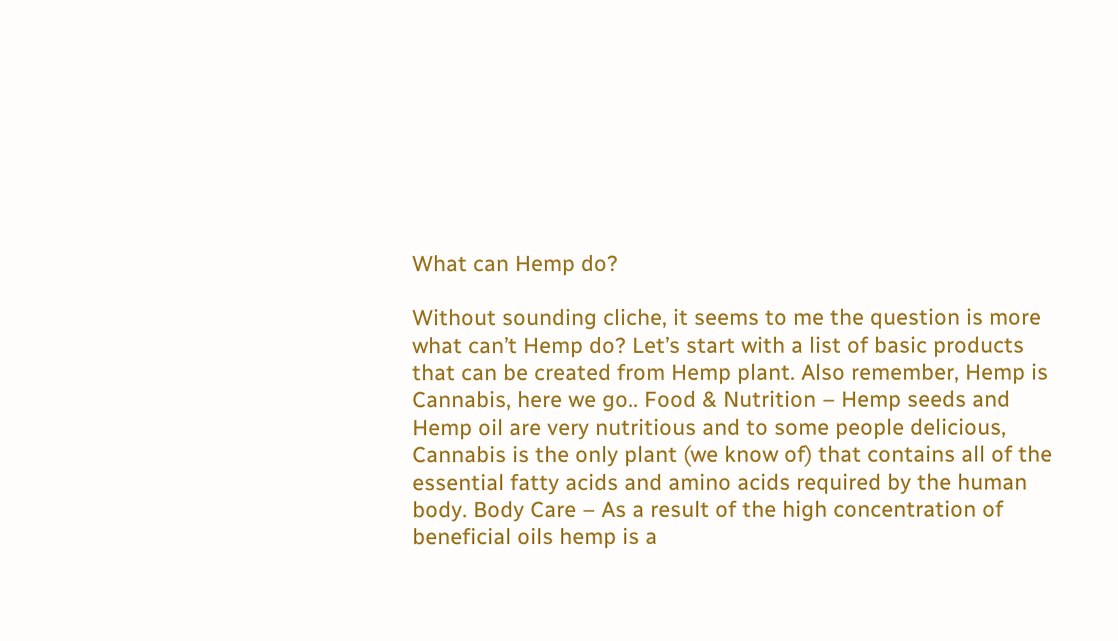What can Hemp do?

Without sounding cliche, it seems to me the question is more what can’t Hemp do? Let’s start with a list of basic products that can be created from Hemp plant. Also remember, Hemp is Cannabis, here we go.. Food & Nutrition – Hemp seeds and Hemp oil are very nutritious and to some people delicious, Cannabis is the only plant (we know of) that contains all of the essential fatty acids and amino acids required by the human body. Body Care – As a result of the high concentration of beneficial oils hemp is a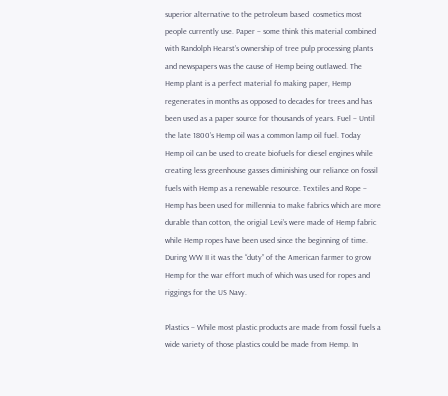superior alternative to the petroleum based  cosmetics most people currently use. Paper – some think this material combined with Randolph Hearst’s ownership of tree pulp processing plants and newspapers was the cause of Hemp being outlawed. The Hemp plant is a perfect material fo making paper, Hemp regenerates in months as opposed to decades for trees and has been used as a paper source for thousands of years. Fuel – Until the late 1800’s Hemp oil was a common lamp oil fuel. Today Hemp oil can be used to create biofuels for diesel engines while creating less greenhouse gasses diminishing our reliance on fossil fuels with Hemp as a renewable resource. Textiles and Rope – Hemp has been used for millennia to make fabrics which are more durable than cotton, the origial Levi’s were made of Hemp fabric while Hemp ropes have been used since the beginning of time. During WW II it was the “duty” of the American farmer to grow Hemp for the war effort much of which was used for ropes and riggings for the US Navy.

Plastics – While most plastic products are made from fossil fuels a wide variety of those plastics could be made from Hemp. In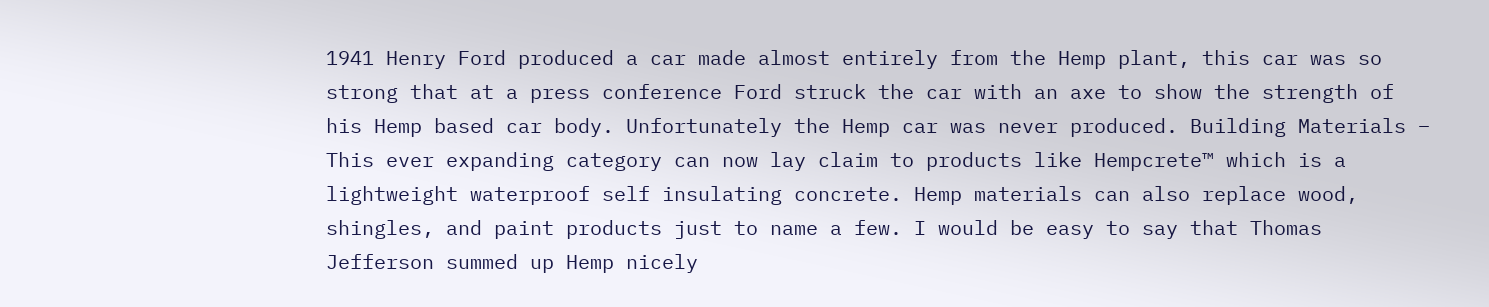1941 Henry Ford produced a car made almost entirely from the Hemp plant, this car was so strong that at a press conference Ford struck the car with an axe to show the strength of his Hemp based car body. Unfortunately the Hemp car was never produced. Building Materials – This ever expanding category can now lay claim to products like Hempcrete™ which is a lightweight waterproof self insulating concrete. Hemp materials can also replace wood, shingles, and paint products just to name a few. I would be easy to say that Thomas Jefferson summed up Hemp nicely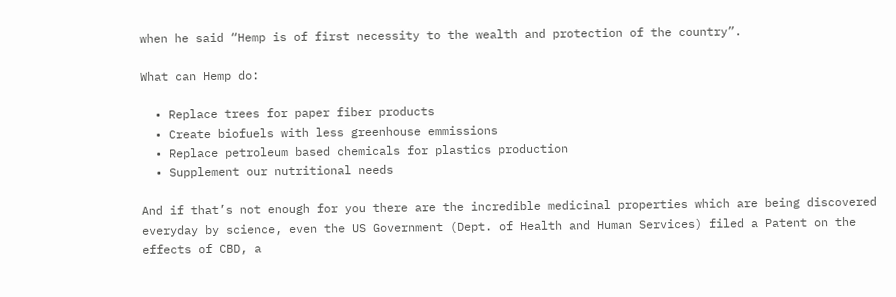when he said “Hemp is of first necessity to the wealth and protection of the country”.

What can Hemp do:

  • Replace trees for paper fiber products
  • Create biofuels with less greenhouse emmissions
  • Replace petroleum based chemicals for plastics production
  • Supplement our nutritional needs

And if that’s not enough for you there are the incredible medicinal properties which are being discovered everyday by science, even the US Government (Dept. of Health and Human Services) filed a Patent on the effects of CBD, a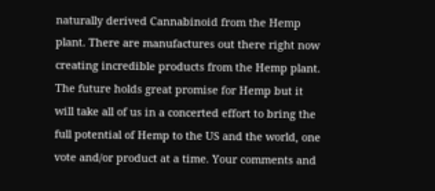naturally derived Cannabinoid from the Hemp plant. There are manufactures out there right now creating incredible products from the Hemp plant. The future holds great promise for Hemp but it will take all of us in a concerted effort to bring the full potential of Hemp to the US and the world, one vote and/or product at a time. Your comments and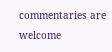commentaries are welcome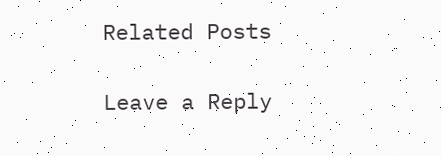Related Posts

Leave a Reply